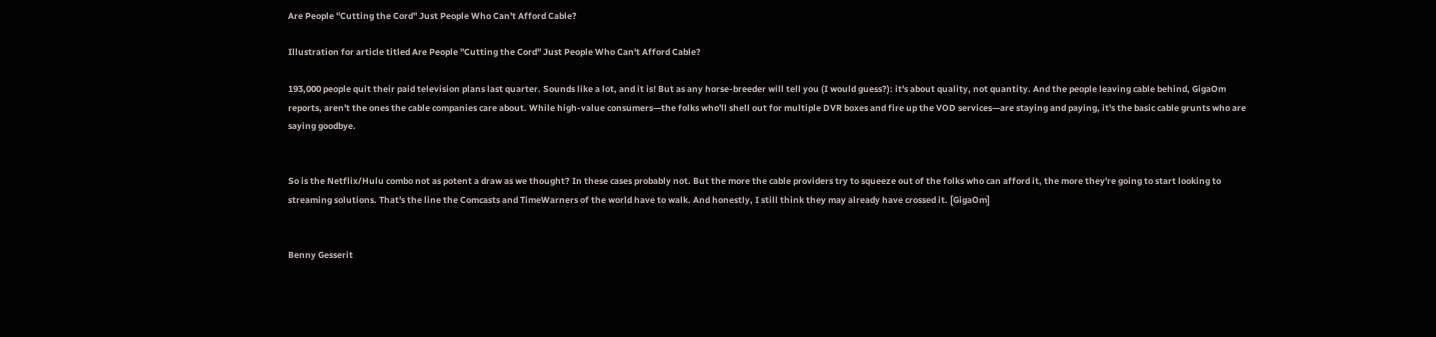Are People "Cutting the Cord" Just People Who Can't Afford Cable?

Illustration for article titled Are People "Cutting the Cord" Just People Who Can't Afford Cable?

193,000 people quit their paid television plans last quarter. Sounds like a lot, and it is! But as any horse-breeder will tell you (I would guess?): it's about quality, not quantity. And the people leaving cable behind, GigaOm reports, aren't the ones the cable companies care about. While high-value consumers—the folks who'll shell out for multiple DVR boxes and fire up the VOD services—are staying and paying, it's the basic cable grunts who are saying goodbye.


So is the Netflix/Hulu combo not as potent a draw as we thought? In these cases probably not. But the more the cable providers try to squeeze out of the folks who can afford it, the more they're going to start looking to streaming solutions. That's the line the Comcasts and TimeWarners of the world have to walk. And honestly, I still think they may already have crossed it. [GigaOm]


Benny Gesserit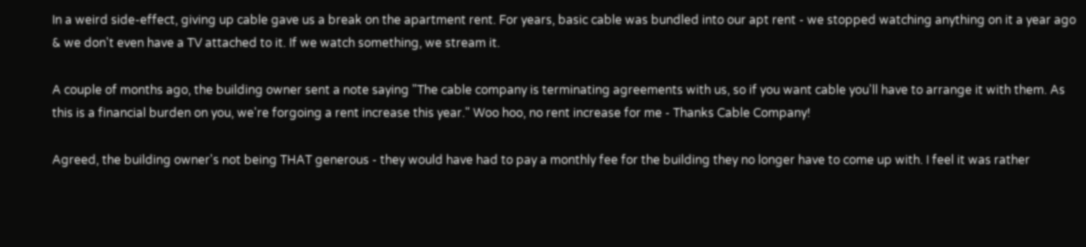In a weird side-effect, giving up cable gave us a break on the apartment rent. For years, basic cable was bundled into our apt rent - we stopped watching anything on it a year ago & we don't even have a TV attached to it. If we watch something, we stream it.

A couple of months ago, the building owner sent a note saying "The cable company is terminating agreements with us, so if you want cable you'll have to arrange it with them. As this is a financial burden on you, we're forgoing a rent increase this year." Woo hoo, no rent increase for me - Thanks Cable Company!

Agreed, the building owner's not being THAT generous - they would have had to pay a monthly fee for the building they no longer have to come up with. I feel it was rather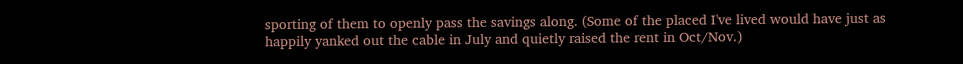sporting of them to openly pass the savings along. (Some of the placed I've lived would have just as happily yanked out the cable in July and quietly raised the rent in Oct/Nov.)